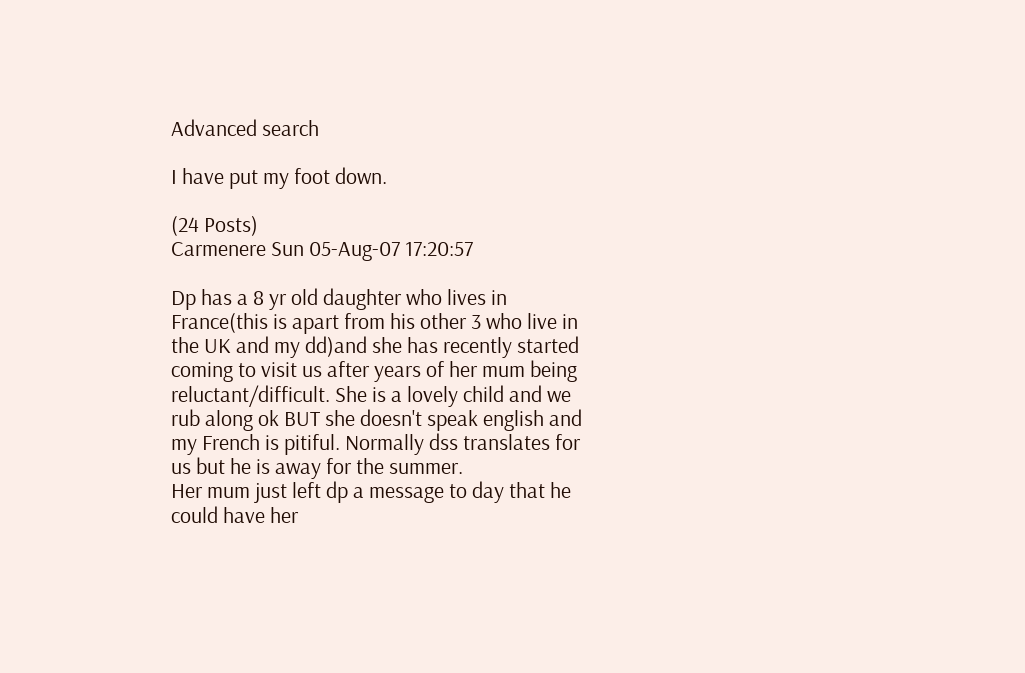Advanced search

I have put my foot down.

(24 Posts)
Carmenere Sun 05-Aug-07 17:20:57

Dp has a 8 yr old daughter who lives in France(this is apart from his other 3 who live in the UK and my dd)and she has recently started coming to visit us after years of her mum being reluctant/difficult. She is a lovely child and we rub along ok BUT she doesn't speak english and my French is pitiful. Normally dss translates for us but he is away for the summer.
Her mum just left dp a message to day that he could have her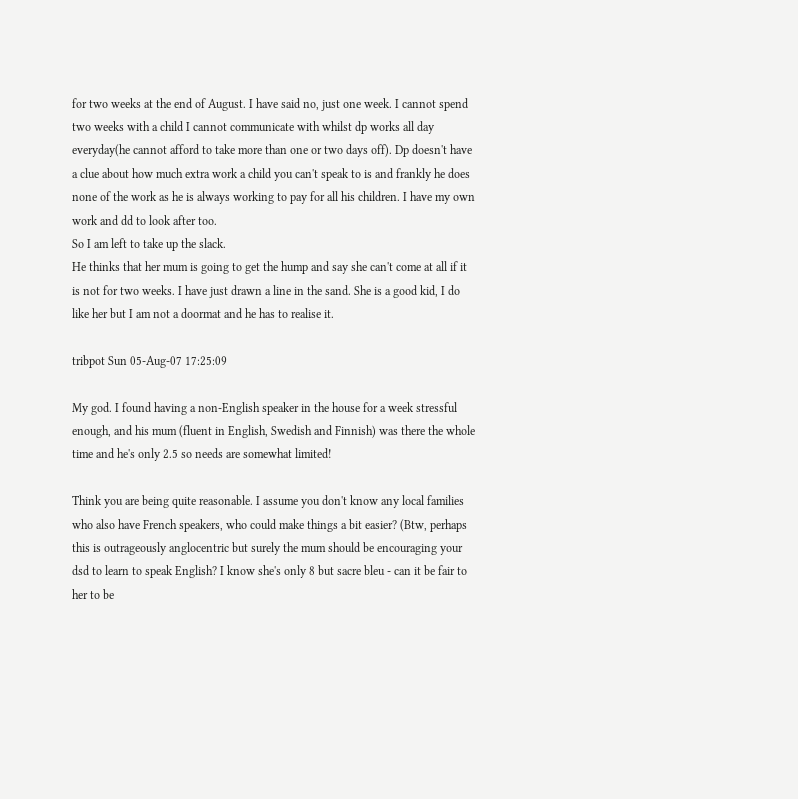for two weeks at the end of August. I have said no, just one week. I cannot spend two weeks with a child I cannot communicate with whilst dp works all day everyday(he cannot afford to take more than one or two days off). Dp doesn't have a clue about how much extra work a child you can't speak to is and frankly he does none of the work as he is always working to pay for all his children. I have my own work and dd to look after too.
So I am left to take up the slack.
He thinks that her mum is going to get the hump and say she can't come at all if it is not for two weeks. I have just drawn a line in the sand. She is a good kid, I do like her but I am not a doormat and he has to realise it.

tribpot Sun 05-Aug-07 17:25:09

My god. I found having a non-English speaker in the house for a week stressful enough, and his mum (fluent in English, Swedish and Finnish) was there the whole time and he's only 2.5 so needs are somewhat limited!

Think you are being quite reasonable. I assume you don't know any local families who also have French speakers, who could make things a bit easier? (Btw, perhaps this is outrageously anglocentric but surely the mum should be encouraging your dsd to learn to speak English? I know she's only 8 but sacre bleu - can it be fair to her to be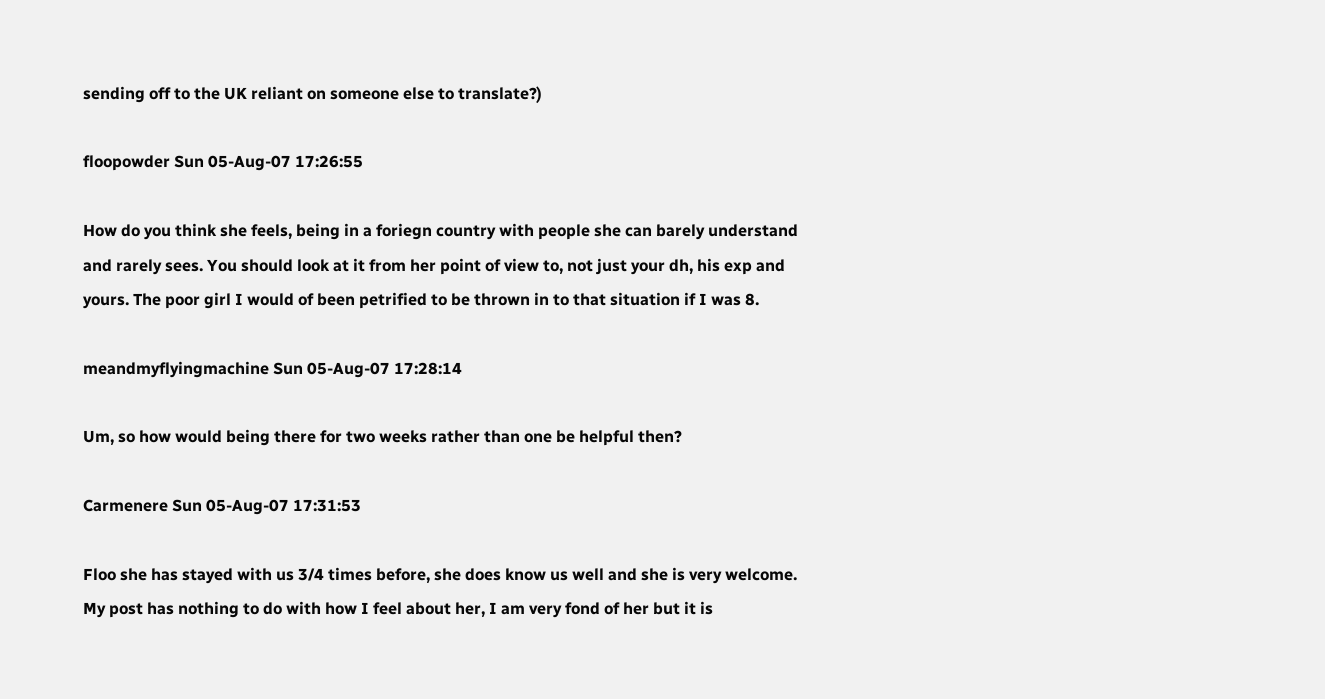sending off to the UK reliant on someone else to translate?)

floopowder Sun 05-Aug-07 17:26:55

How do you think she feels, being in a foriegn country with people she can barely understand and rarely sees. You should look at it from her point of view to, not just your dh, his exp and yours. The poor girl I would of been petrified to be thrown in to that situation if I was 8.

meandmyflyingmachine Sun 05-Aug-07 17:28:14

Um, so how would being there for two weeks rather than one be helpful then?

Carmenere Sun 05-Aug-07 17:31:53

Floo she has stayed with us 3/4 times before, she does know us well and she is very welcome. My post has nothing to do with how I feel about her, I am very fond of her but it is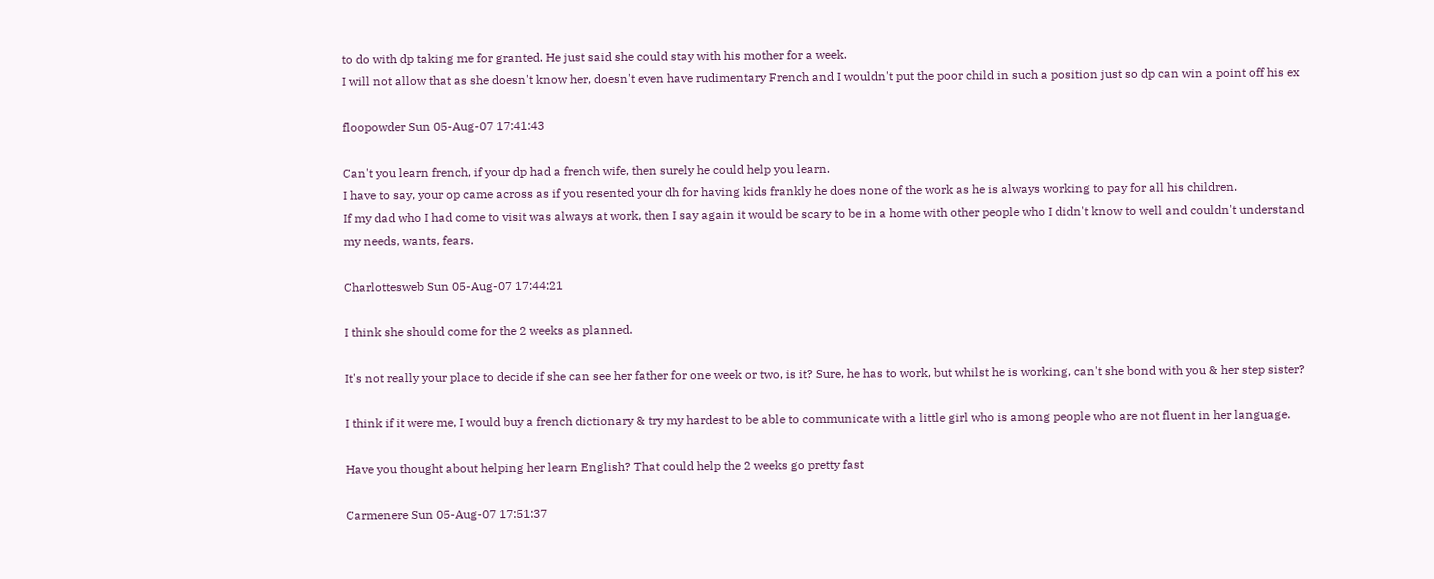to do with dp taking me for granted. He just said she could stay with his mother for a week.
I will not allow that as she doesn't know her, doesn't even have rudimentary French and I wouldn't put the poor child in such a position just so dp can win a point off his ex

floopowder Sun 05-Aug-07 17:41:43

Can't you learn french, if your dp had a french wife, then surely he could help you learn.
I have to say, your op came across as if you resented your dh for having kids frankly he does none of the work as he is always working to pay for all his children.
If my dad who I had come to visit was always at work, then I say again it would be scary to be in a home with other people who I didn't know to well and couldn't understand my needs, wants, fears.

Charlottesweb Sun 05-Aug-07 17:44:21

I think she should come for the 2 weeks as planned.

It's not really your place to decide if she can see her father for one week or two, is it? Sure, he has to work, but whilst he is working, can't she bond with you & her step sister?

I think if it were me, I would buy a french dictionary & try my hardest to be able to communicate with a little girl who is among people who are not fluent in her language.

Have you thought about helping her learn English? That could help the 2 weeks go pretty fast

Carmenere Sun 05-Aug-07 17:51:37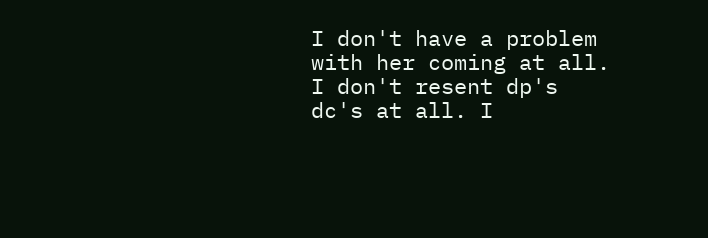I don't have a problem with her coming at all. I don't resent dp's dc's at all. I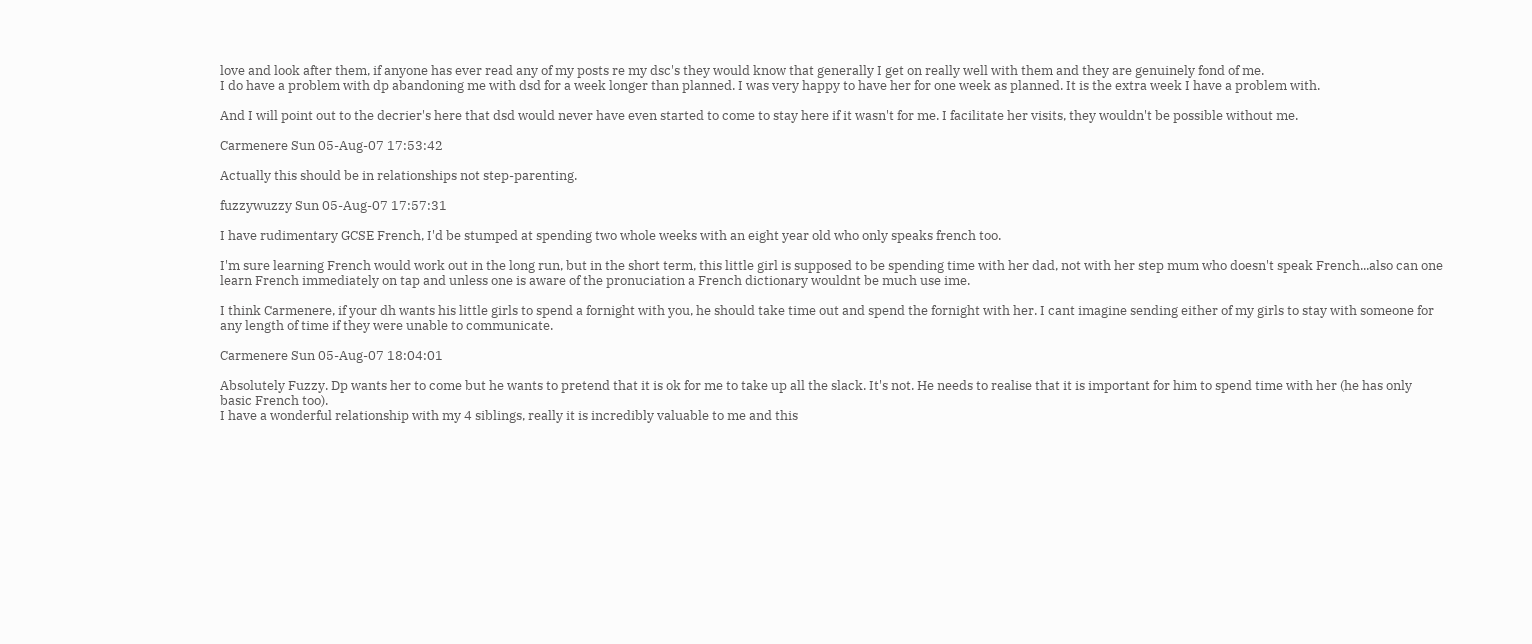love and look after them, if anyone has ever read any of my posts re my dsc's they would know that generally I get on really well with them and they are genuinely fond of me.
I do have a problem with dp abandoning me with dsd for a week longer than planned. I was very happy to have her for one week as planned. It is the extra week I have a problem with.

And I will point out to the decrier's here that dsd would never have even started to come to stay here if it wasn't for me. I facilitate her visits, they wouldn't be possible without me.

Carmenere Sun 05-Aug-07 17:53:42

Actually this should be in relationships not step-parenting.

fuzzywuzzy Sun 05-Aug-07 17:57:31

I have rudimentary GCSE French, I'd be stumped at spending two whole weeks with an eight year old who only speaks french too.

I'm sure learning French would work out in the long run, but in the short term, this little girl is supposed to be spending time with her dad, not with her step mum who doesn't speak French...also can one learn French immediately on tap and unless one is aware of the pronuciation a French dictionary wouldnt be much use ime.

I think Carmenere, if your dh wants his little girls to spend a fornight with you, he should take time out and spend the fornight with her. I cant imagine sending either of my girls to stay with someone for any length of time if they were unable to communicate.

Carmenere Sun 05-Aug-07 18:04:01

Absolutely Fuzzy. Dp wants her to come but he wants to pretend that it is ok for me to take up all the slack. It's not. He needs to realise that it is important for him to spend time with her (he has only basic French too).
I have a wonderful relationship with my 4 siblings, really it is incredibly valuable to me and this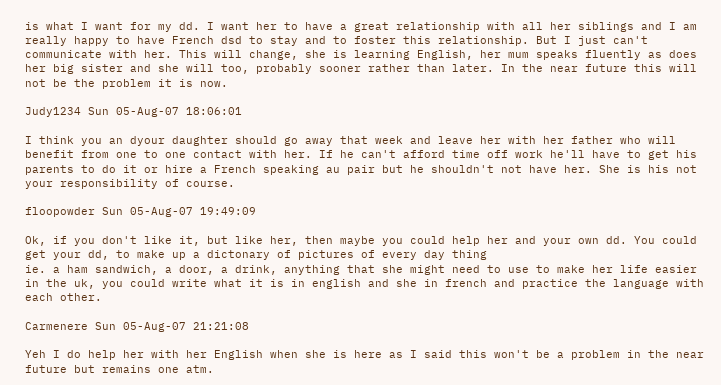is what I want for my dd. I want her to have a great relationship with all her siblings and I am really happy to have French dsd to stay and to foster this relationship. But I just can't communicate with her. This will change, she is learning English, her mum speaks fluently as does her big sister and she will too, probably sooner rather than later. In the near future this will not be the problem it is now.

Judy1234 Sun 05-Aug-07 18:06:01

I think you an dyour daughter should go away that week and leave her with her father who will benefit from one to one contact with her. If he can't afford time off work he'll have to get his parents to do it or hire a French speaking au pair but he shouldn't not have her. She is his not your responsibility of course.

floopowder Sun 05-Aug-07 19:49:09

Ok, if you don't like it, but like her, then maybe you could help her and your own dd. You could get your dd, to make up a dictonary of pictures of every day thing
ie. a ham sandwich, a door, a drink, anything that she might need to use to make her life easier in the uk, you could write what it is in english and she in french and practice the language with each other.

Carmenere Sun 05-Aug-07 21:21:08

Yeh I do help her with her English when she is here as I said this won't be a problem in the near future but remains one atm.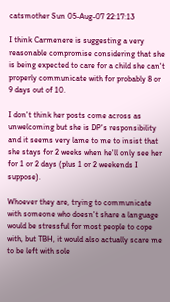catsmother Sun 05-Aug-07 22:17:13

I think Carmenere is suggesting a very reasonable compromise considering that she is being expected to care for a child she can't properly communicate with for probably 8 or 9 days out of 10.

I don't think her posts come across as unwelcoming but she is DP's responsibility and it seems very lame to me to insist that she stays for 2 weeks when he'll only see her for 1 or 2 days (plus 1 or 2 weekends I suppose).

Whoever they are, trying to communicate with someone who doesn't share a language would be stressful for most people to cope with, but TBH, it would also actually scare me to be left with sole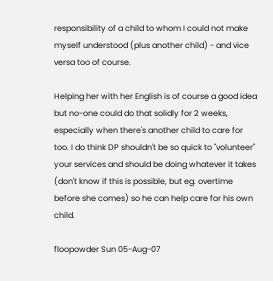responsibility of a child to whom I could not make myself understood (plus another child) - and vice versa too of course.

Helping her with her English is of course a good idea but no-one could do that solidly for 2 weeks, especially when there's another child to care for too. I do think DP shouldn't be so quick to "volunteer" your services and should be doing whatever it takes (don't know if this is possible, but eg. overtime before she comes) so he can help care for his own child.

floopowder Sun 05-Aug-07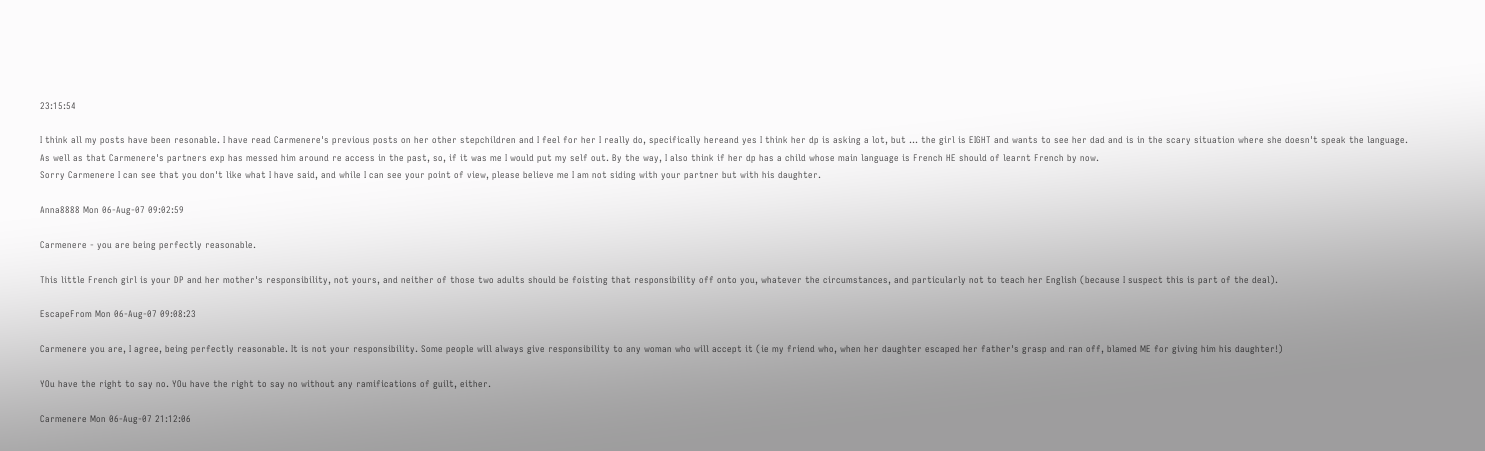23:15:54

I think all my posts have been resonable. I have read Carmenere's previous posts on her other stepchildren and I feel for her I really do, specifically hereand yes I think her dp is asking a lot, but ... the girl is EIGHT and wants to see her dad and is in the scary situation where she doesn't speak the language. As well as that Carmenere's partners exp has messed him around re access in the past, so, if it was me I would put my self out. By the way, I also think if her dp has a child whose main language is French HE should of learnt French by now.
Sorry Carmenere I can see that you don't like what I have said, and while I can see your point of view, please believe me I am not siding with your partner but with his daughter.

Anna8888 Mon 06-Aug-07 09:02:59

Carmenere - you are being perfectly reasonable.

This little French girl is your DP and her mother's responsibility, not yours, and neither of those two adults should be foisting that responsibility off onto you, whatever the circumstances, and particularly not to teach her English (because I suspect this is part of the deal).

EscapeFrom Mon 06-Aug-07 09:08:23

Carmenere you are, I agree, being perfectly reasonable. It is not your responsibility. Some people will always give responsibility to any woman who will accept it (ie my friend who, when her daughter escaped her father's grasp and ran off, blamed ME for giving him his daughter!)

YOu have the right to say no. YOu have the right to say no without any ramifications of guilt, either.

Carmenere Mon 06-Aug-07 21:12:06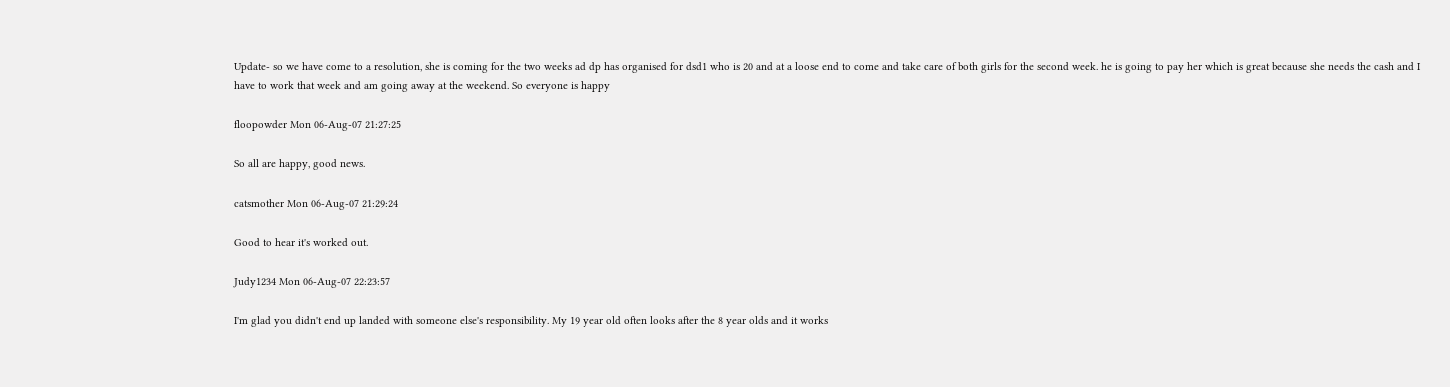Update- so we have come to a resolution, she is coming for the two weeks ad dp has organised for dsd1 who is 20 and at a loose end to come and take care of both girls for the second week. he is going to pay her which is great because she needs the cash and I have to work that week and am going away at the weekend. So everyone is happy

floopowder Mon 06-Aug-07 21:27:25

So all are happy, good news.

catsmother Mon 06-Aug-07 21:29:24

Good to hear it's worked out.

Judy1234 Mon 06-Aug-07 22:23:57

I'm glad you didn't end up landed with someone else's responsibility. My 19 year old often looks after the 8 year olds and it works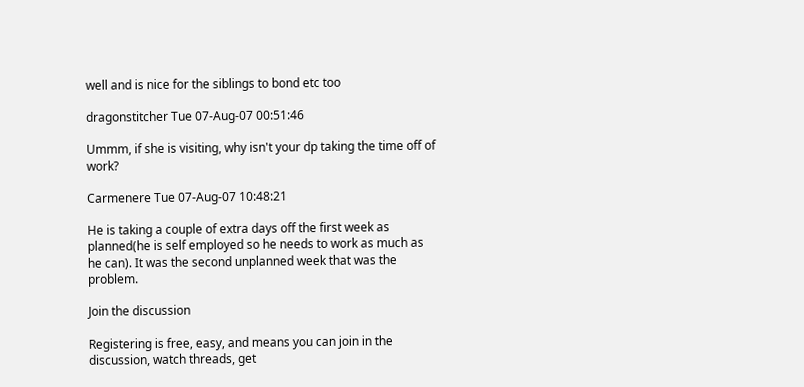well and is nice for the siblings to bond etc too

dragonstitcher Tue 07-Aug-07 00:51:46

Ummm, if she is visiting, why isn't your dp taking the time off of work?

Carmenere Tue 07-Aug-07 10:48:21

He is taking a couple of extra days off the first week as planned(he is self employed so he needs to work as much as he can). It was the second unplanned week that was the problem.

Join the discussion

Registering is free, easy, and means you can join in the discussion, watch threads, get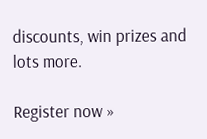discounts, win prizes and lots more.

Register now »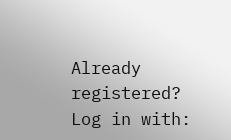Already registered? Log in with: